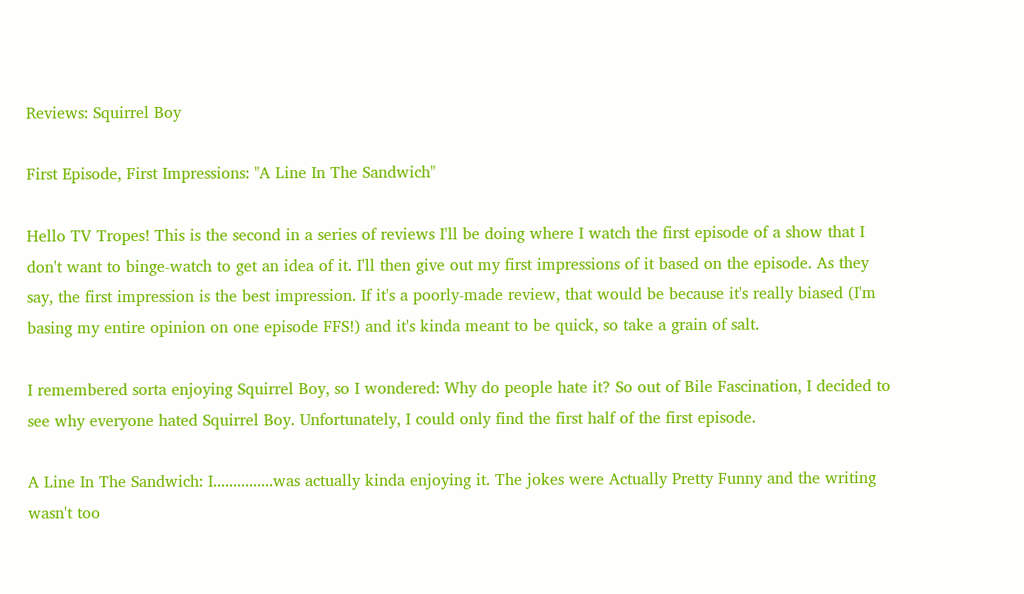Reviews: Squirrel Boy

First Episode, First Impressions: "A Line In The Sandwich"

Hello TV Tropes! This is the second in a series of reviews I'll be doing where I watch the first episode of a show that I don't want to binge-watch to get an idea of it. I'll then give out my first impressions of it based on the episode. As they say, the first impression is the best impression. If it's a poorly-made review, that would be because it's really biased (I'm basing my entire opinion on one episode FFS!) and it's kinda meant to be quick, so take a grain of salt.

I remembered sorta enjoying Squirrel Boy, so I wondered: Why do people hate it? So out of Bile Fascination, I decided to see why everyone hated Squirrel Boy. Unfortunately, I could only find the first half of the first episode.

A Line In The Sandwich: I...............was actually kinda enjoying it. The jokes were Actually Pretty Funny and the writing wasn't too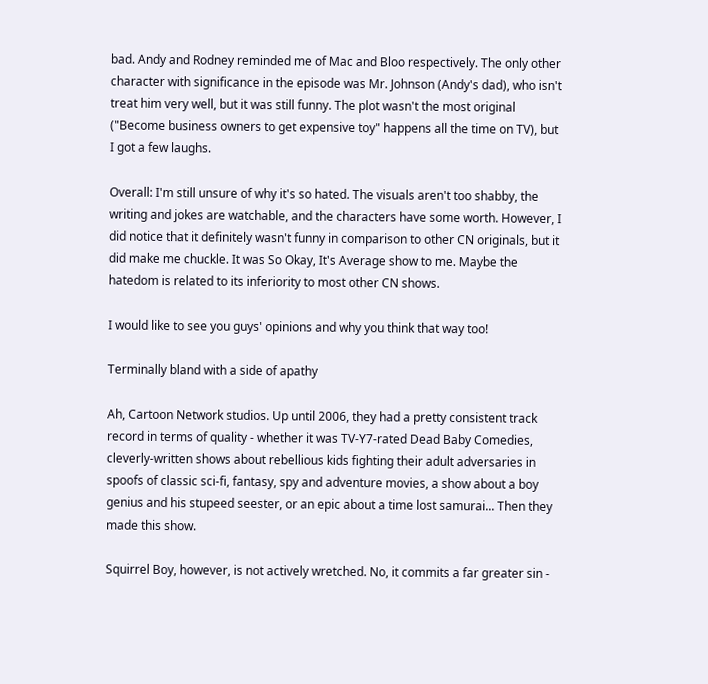bad. Andy and Rodney reminded me of Mac and Bloo respectively. The only other character with significance in the episode was Mr. Johnson (Andy's dad), who isn't treat him very well, but it was still funny. The plot wasn't the most original ("Become business owners to get expensive toy" happens all the time on TV), but I got a few laughs.

Overall: I'm still unsure of why it's so hated. The visuals aren't too shabby, the writing and jokes are watchable, and the characters have some worth. However, I did notice that it definitely wasn't funny in comparison to other CN originals, but it did make me chuckle. It was So Okay, It's Average show to me. Maybe the hatedom is related to its inferiority to most other CN shows.

I would like to see you guys' opinions and why you think that way too!

Terminally bland with a side of apathy

Ah, Cartoon Network studios. Up until 2006, they had a pretty consistent track record in terms of quality - whether it was TV-Y7-rated Dead Baby Comedies, cleverly-written shows about rebellious kids fighting their adult adversaries in spoofs of classic sci-fi, fantasy, spy and adventure movies, a show about a boy genius and his stupeed seester, or an epic about a time lost samurai... Then they made this show.

Squirrel Boy, however, is not actively wretched. No, it commits a far greater sin -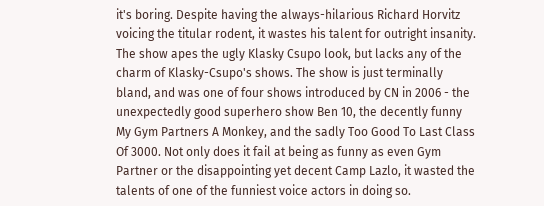it's boring. Despite having the always-hilarious Richard Horvitz voicing the titular rodent, it wastes his talent for outright insanity. The show apes the ugly Klasky Csupo look, but lacks any of the charm of Klasky-Csupo's shows. The show is just terminally bland, and was one of four shows introduced by CN in 2006 - the unexpectedly good superhero show Ben 10, the decently funny My Gym Partners A Monkey, and the sadly Too Good To Last Class Of 3000. Not only does it fail at being as funny as even Gym Partner or the disappointing yet decent Camp Lazlo, it wasted the talents of one of the funniest voice actors in doing so.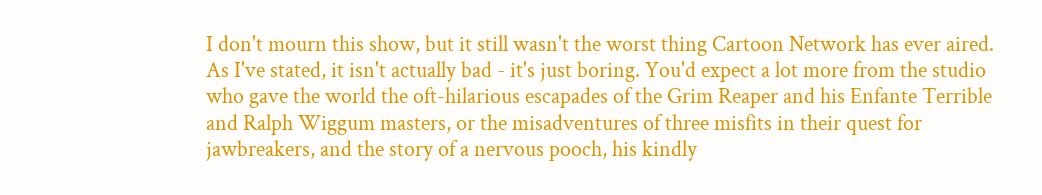I don't mourn this show, but it still wasn't the worst thing Cartoon Network has ever aired. As I've stated, it isn't actually bad - it's just boring. You'd expect a lot more from the studio who gave the world the oft-hilarious escapades of the Grim Reaper and his Enfante Terrible and Ralph Wiggum masters, or the misadventures of three misfits in their quest for jawbreakers, and the story of a nervous pooch, his kindly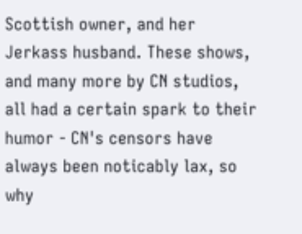Scottish owner, and her Jerkass husband. These shows, and many more by CN studios, all had a certain spark to their humor - CN's censors have always been noticably lax, so why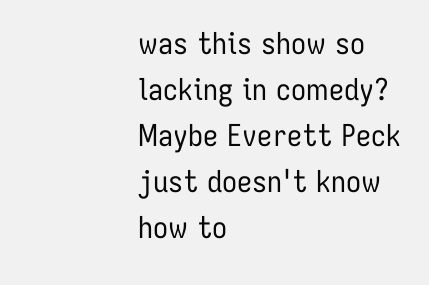was this show so lacking in comedy? Maybe Everett Peck just doesn't know how to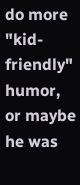do more "kid-friendly" humor, or maybe he was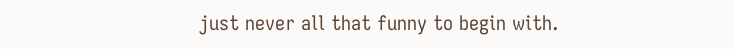just never all that funny to begin with.